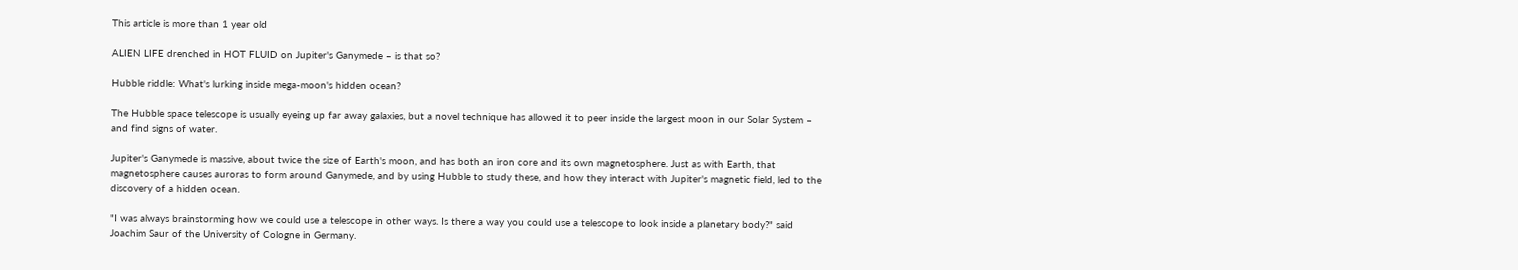This article is more than 1 year old

ALIEN LIFE drenched in HOT FLUID on Jupiter's Ganymede – is that so?

Hubble riddle: What's lurking inside mega-moon's hidden ocean?

The Hubble space telescope is usually eyeing up far away galaxies, but a novel technique has allowed it to peer inside the largest moon in our Solar System – and find signs of water.

Jupiter's Ganymede is massive, about twice the size of Earth's moon, and has both an iron core and its own magnetosphere. Just as with Earth, that magnetosphere causes auroras to form around Ganymede, and by using Hubble to study these, and how they interact with Jupiter's magnetic field, led to the discovery of a hidden ocean.

"I was always brainstorming how we could use a telescope in other ways. Is there a way you could use a telescope to look inside a planetary body?" said Joachim Saur of the University of Cologne in Germany.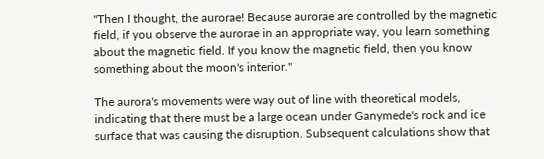"Then I thought, the aurorae! Because aurorae are controlled by the magnetic field, if you observe the aurorae in an appropriate way, you learn something about the magnetic field. If you know the magnetic field, then you know something about the moon's interior."

The aurora's movements were way out of line with theoretical models, indicating that there must be a large ocean under Ganymede's rock and ice surface that was causing the disruption. Subsequent calculations show that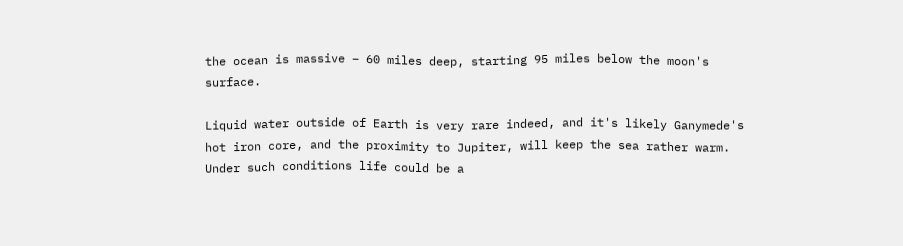the ocean is massive – 60 miles deep, starting 95 miles below the moon's surface.

Liquid water outside of Earth is very rare indeed, and it's likely Ganymede's hot iron core, and the proximity to Jupiter, will keep the sea rather warm. Under such conditions life could be a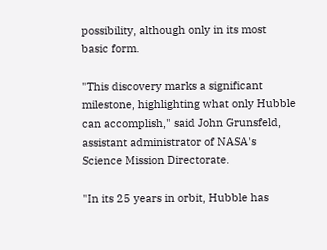possibility, although only in its most basic form.

"This discovery marks a significant milestone, highlighting what only Hubble can accomplish," said John Grunsfeld, assistant administrator of NASA's Science Mission Directorate.

"In its 25 years in orbit, Hubble has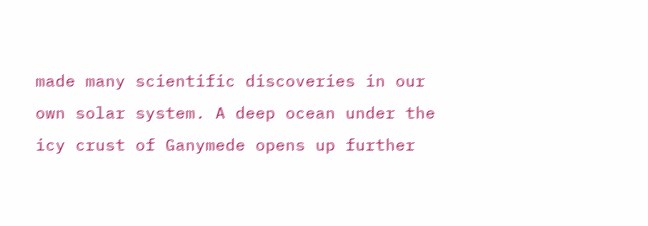made many scientific discoveries in our own solar system. A deep ocean under the icy crust of Ganymede opens up further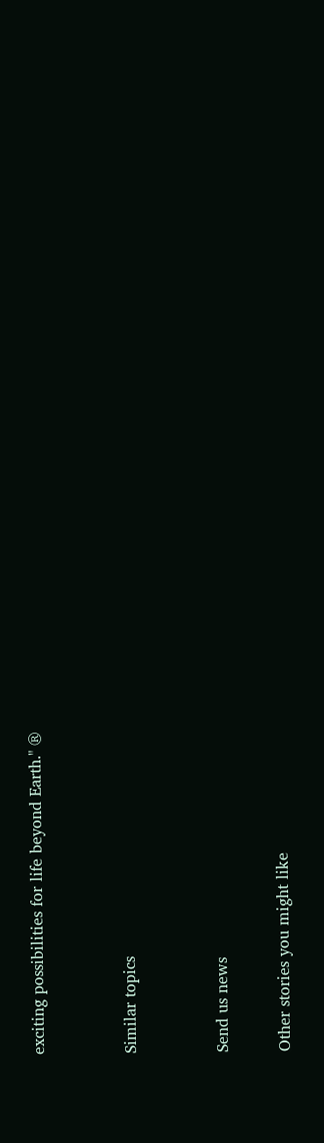exciting possibilities for life beyond Earth." ®


Similar topics


Send us news

Other stories you might like